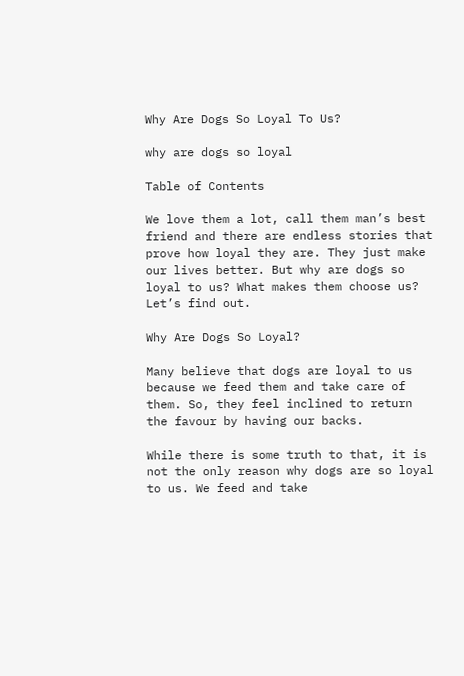Why Are Dogs So Loyal To Us?

why are dogs so loyal

Table of Contents

We love them a lot, call them man’s best friend and there are endless stories that prove how loyal they are. They just make our lives better. But why are dogs so loyal to us? What makes them choose us? Let’s find out.

Why Are Dogs So Loyal?

Many believe that dogs are loyal to us because we feed them and take care of them. So, they feel inclined to return the favour by having our backs.

While there is some truth to that, it is not the only reason why dogs are so loyal to us. We feed and take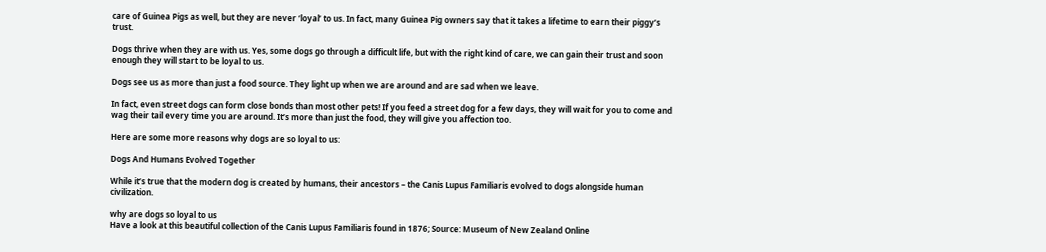care of Guinea Pigs as well, but they are never ‘loyal’ to us. In fact, many Guinea Pig owners say that it takes a lifetime to earn their piggy’s trust.

Dogs thrive when they are with us. Yes, some dogs go through a difficult life, but with the right kind of care, we can gain their trust and soon enough they will start to be loyal to us.

Dogs see us as more than just a food source. They light up when we are around and are sad when we leave.

In fact, even street dogs can form close bonds than most other pets! If you feed a street dog for a few days, they will wait for you to come and wag their tail every time you are around. It’s more than just the food, they will give you affection too.

Here are some more reasons why dogs are so loyal to us:

Dogs And Humans Evolved Together

While it’s true that the modern dog is created by humans, their ancestors – the Canis Lupus Familiaris evolved to dogs alongside human civilization.

why are dogs so loyal to us
Have a look at this beautiful collection of the Canis Lupus Familiaris found in 1876; Source: Museum of New Zealand Online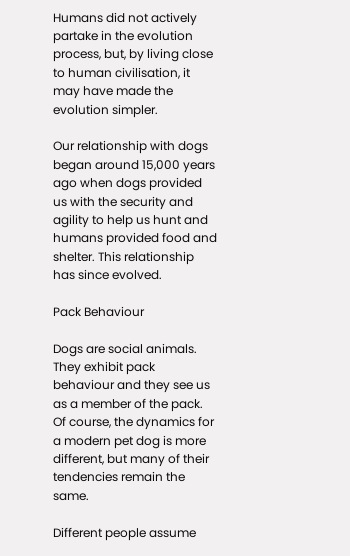Humans did not actively partake in the evolution process, but, by living close to human civilisation, it may have made the evolution simpler.

Our relationship with dogs began around 15,000 years ago when dogs provided us with the security and agility to help us hunt and humans provided food and shelter. This relationship has since evolved.

Pack Behaviour

Dogs are social animals. They exhibit pack behaviour and they see us as a member of the pack. Of course, the dynamics for a modern pet dog is more different, but many of their tendencies remain the same.

Different people assume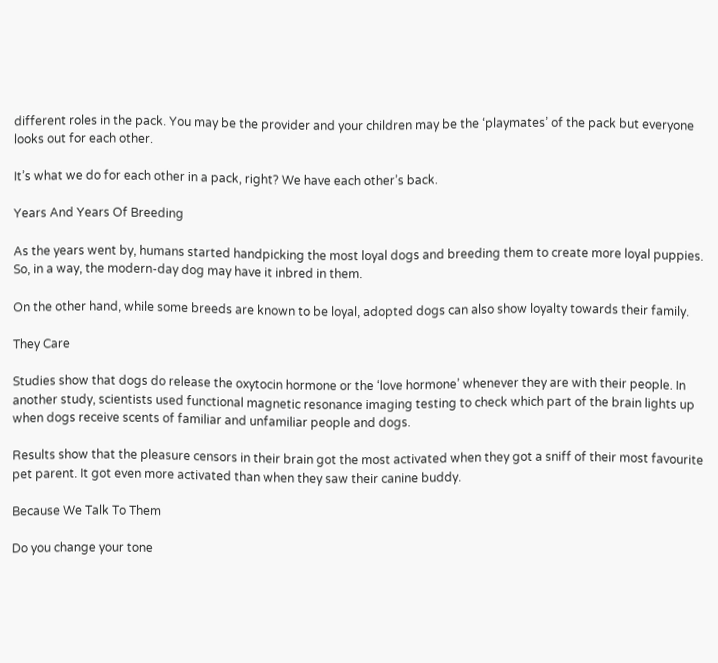different roles in the pack. You may be the provider and your children may be the ‘playmates’ of the pack but everyone looks out for each other.

It’s what we do for each other in a pack, right? We have each other’s back.

Years And Years Of Breeding

As the years went by, humans started handpicking the most loyal dogs and breeding them to create more loyal puppies. So, in a way, the modern-day dog may have it inbred in them.

On the other hand, while some breeds are known to be loyal, adopted dogs can also show loyalty towards their family.

They Care

Studies show that dogs do release the oxytocin hormone or the ‘love hormone’ whenever they are with their people. In another study, scientists used functional magnetic resonance imaging testing to check which part of the brain lights up when dogs receive scents of familiar and unfamiliar people and dogs.

Results show that the pleasure censors in their brain got the most activated when they got a sniff of their most favourite pet parent. It got even more activated than when they saw their canine buddy.

Because We Talk To Them

Do you change your tone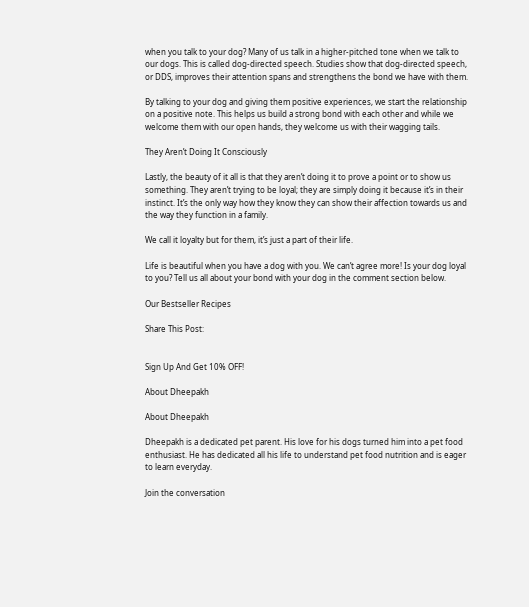when you talk to your dog? Many of us talk in a higher-pitched tone when we talk to our dogs. This is called dog-directed speech. Studies show that dog-directed speech, or DDS, improves their attention spans and strengthens the bond we have with them.

By talking to your dog and giving them positive experiences, we start the relationship on a positive note. This helps us build a strong bond with each other and while we welcome them with our open hands, they welcome us with their wagging tails.

They Aren’t Doing It Consciously

Lastly, the beauty of it all is that they aren’t doing it to prove a point or to show us something. They aren’t trying to be loyal; they are simply doing it because it’s in their instinct. It’s the only way how they know they can show their affection towards us and the way they function in a family.

We call it loyalty but for them, it’s just a part of their life.

Life is beautiful when you have a dog with you. We can’t agree more! Is your dog loyal to you? Tell us all about your bond with your dog in the comment section below.

Our Bestseller Recipes

Share This Post:


Sign Up And Get 10% OFF!

About Dheepakh

About Dheepakh

Dheepakh is a dedicated pet parent. His love for his dogs turned him into a pet food enthusiast. He has dedicated all his life to understand pet food nutrition and is eager to learn everyday.

Join the conversation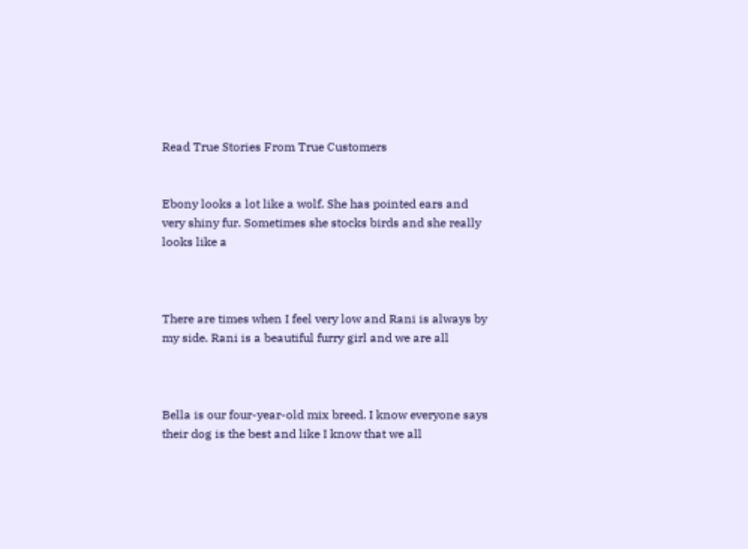Read True Stories From True Customers


Ebony looks a lot like a wolf. She has pointed ears and very shiny fur. Sometimes she stocks birds and she really looks like a



There are times when I feel very low and Rani is always by my side. Rani is a beautiful furry girl and we are all



Bella is our four-year-old mix breed. I know everyone says their dog is the best and like I know that we all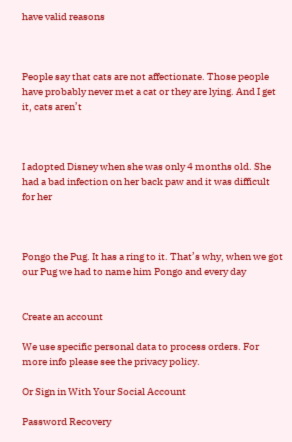have valid reasons



People say that cats are not affectionate. Those people have probably never met a cat or they are lying. And I get it, cats aren’t



I adopted Disney when she was only 4 months old. She had a bad infection on her back paw and it was difficult for her



Pongo the Pug. It has a ring to it. That’s why, when we got our Pug we had to name him Pongo and every day


Create an account

We use specific personal data to process orders. For more info please see the privacy policy.

Or Sign in With Your Social Account

Password Recovery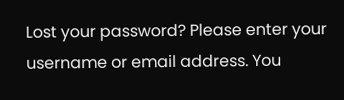Lost your password? Please enter your username or email address. You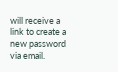will receive a link to create a new password via email.